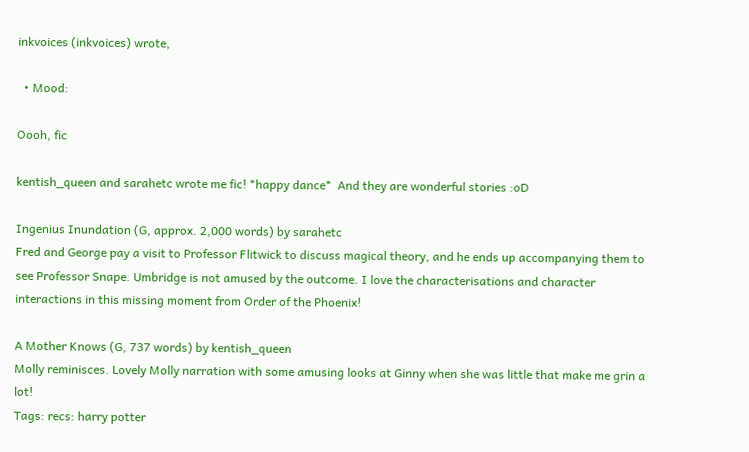inkvoices (inkvoices) wrote,

  • Mood:

Oooh, fic

kentish_queen and sarahetc wrote me fic! *happy dance*  And they are wonderful stories :oD

Ingenius Inundation (G, approx. 2,000 words) by sarahetc
Fred and George pay a visit to Professor Flitwick to discuss magical theory, and he ends up accompanying them to see Professor Snape. Umbridge is not amused by the outcome. I love the characterisations and character interactions in this missing moment from Order of the Phoenix!

A Mother Knows (G, 737 words) by kentish_queen
Molly reminisces. Lovely Molly narration with some amusing looks at Ginny when she was little that make me grin a lot!
Tags: recs: harry potter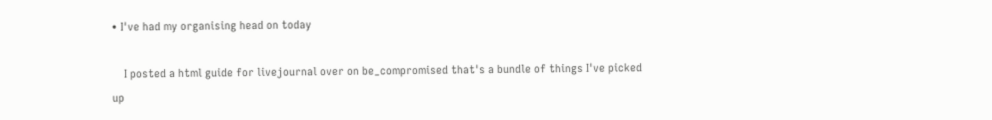• I've had my organising head on today

    I posted a html guide for livejournal over on be_compromised that's a bundle of things I've picked up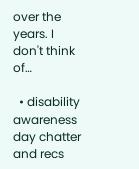over the years. I don't think of…

  • disability awareness day chatter and recs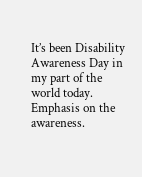It’s been Disability Awareness Day in my part of the world today. Emphasis on the awareness.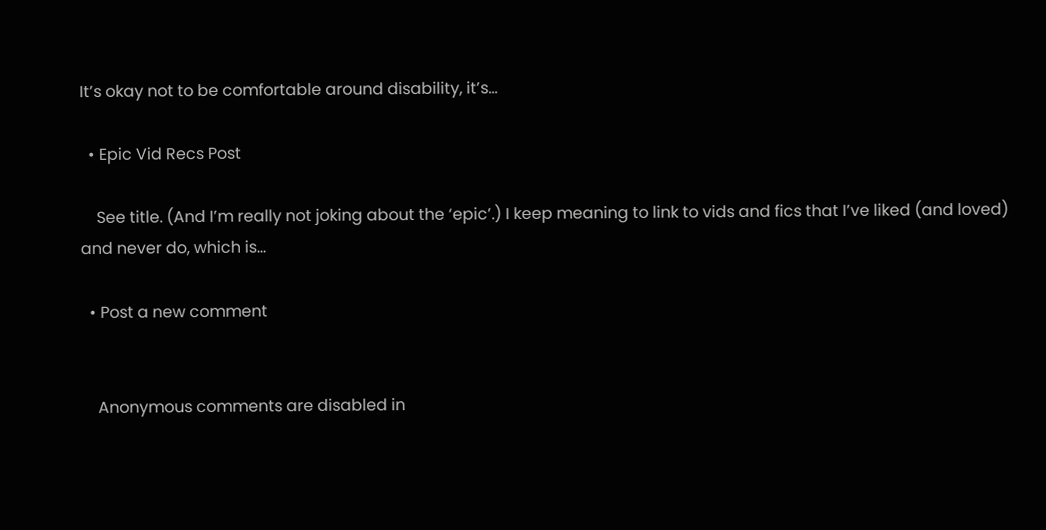It’s okay not to be comfortable around disability, it’s…

  • Epic Vid Recs Post

    See title. (And I’m really not joking about the ‘epic’.) I keep meaning to link to vids and fics that I’ve liked (and loved) and never do, which is…

  • Post a new comment


    Anonymous comments are disabled in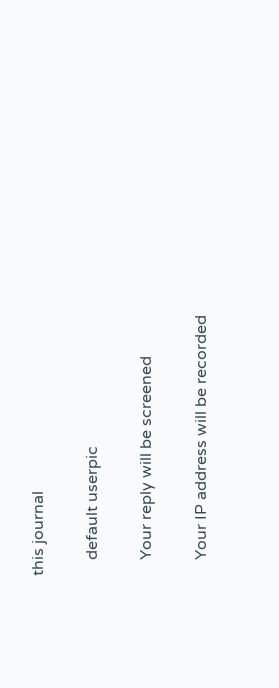this journal

    default userpic

    Your reply will be screened

    Your IP address will be recorded